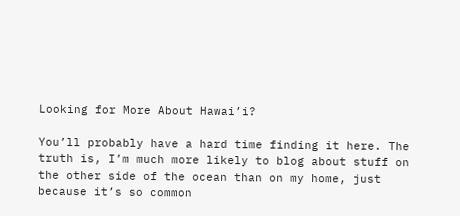Looking for More About Hawai’i?

You’ll probably have a hard time finding it here. The truth is, I’m much more likely to blog about stuff on the other side of the ocean than on my home, just because it’s so common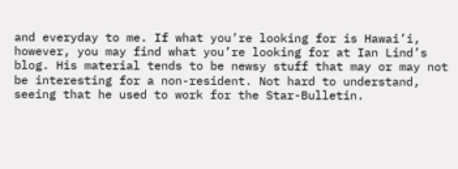and everyday to me. If what you’re looking for is Hawai’i, however, you may find what you’re looking for at Ian Lind’s blog. His material tends to be newsy stuff that may or may not be interesting for a non-resident. Not hard to understand, seeing that he used to work for the Star-Bulletin.